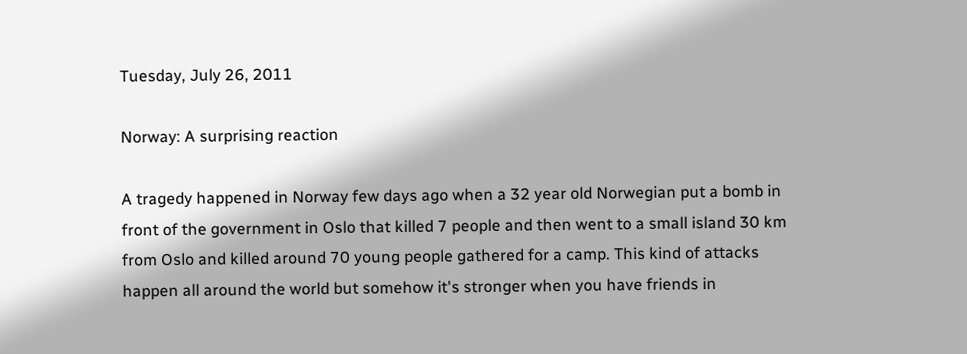Tuesday, July 26, 2011

Norway: A surprising reaction

A tragedy happened in Norway few days ago when a 32 year old Norwegian put a bomb in front of the government in Oslo that killed 7 people and then went to a small island 30 km from Oslo and killed around 70 young people gathered for a camp. This kind of attacks happen all around the world but somehow it's stronger when you have friends in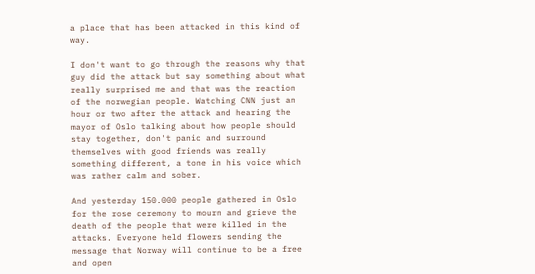a place that has been attacked in this kind of way.

I don't want to go through the reasons why that guy did the attack but say something about what really surprised me and that was the reaction of the norwegian people. Watching CNN just an hour or two after the attack and hearing the mayor of Oslo talking about how people should stay together, don't panic and surround themselves with good friends was really something different, a tone in his voice which was rather calm and sober.

And yesterday 150.000 people gathered in Oslo for the rose ceremony to mourn and grieve the death of the people that were killed in the attacks. Everyone held flowers sending the message that Norway will continue to be a free and open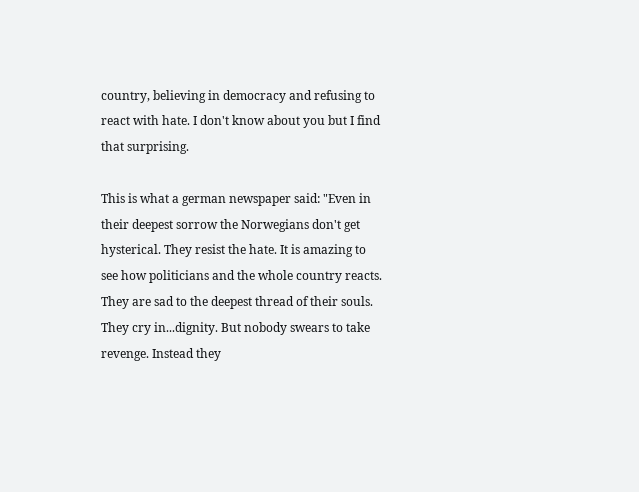country, believing in democracy and refusing to react with hate. I don't know about you but I find that surprising.

This is what a german newspaper said: "Even in their deepest sorrow the Norwegians don't get hysterical. They resist the hate. It is amazing to see how politicians and the whole country reacts. They are sad to the deepest thread of their souls. They cry in...dignity. But nobody swears to take revenge. Instead they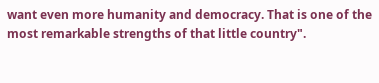want even more humanity and democracy. That is one of the most remarkable strengths of that little country".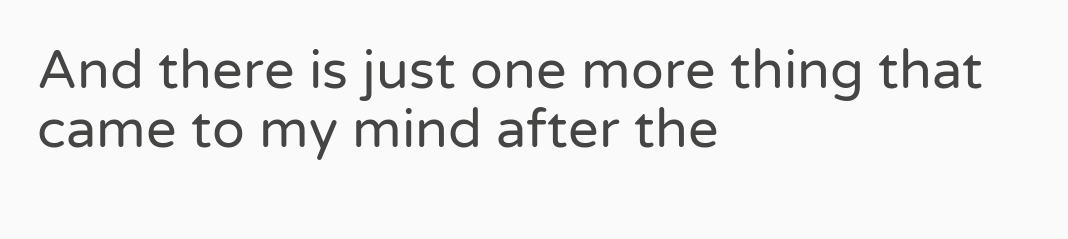And there is just one more thing that came to my mind after the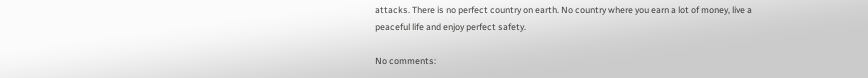attacks. There is no perfect country on earth. No country where you earn a lot of money, live a peaceful life and enjoy perfect safety.

No comments: